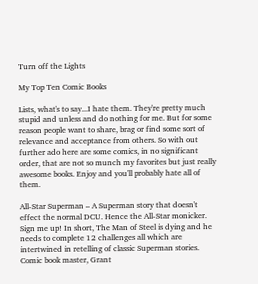Turn off the Lights

My Top Ten Comic Books

Lists, what's to say...I hate them. They're pretty much stupid and unless and do nothing for me. But for some reason people want to share, brag or find some sort of relevance and acceptance from others. So with out further ado here are some comics, in no significant order, that are not so munch my favorites but just really awesome books. Enjoy and you'll probably hate all of them.

All-Star Superman – A Superman story that doesn't effect the normal DCU. Hence the All-Star monicker. Sign me up! In short, The Man of Steel is dying and he needs to complete 12 challenges all which are intertwined in retelling of classic Superman stories. Comic book master, Grant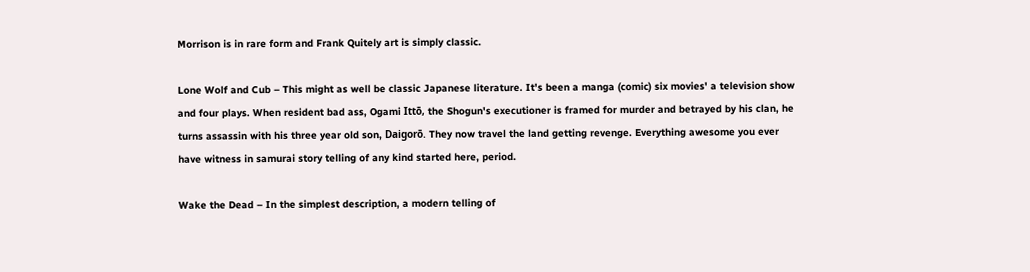Morrison is in rare form and Frank Quitely art is simply classic.

Lone Wolf and Cub – This might as well be classic Japanese literature. It's been a manga (comic) six movies' a television show and four plays. When resident bad ass, Ogami Ittō, the Shogun's executioner is framed for murder and betrayed by his clan, he turns assassin with his three year old son, Daigorō. They now travel the land getting revenge. Everything awesome you ever have witness in samurai story telling of any kind started here, period.

Wake the Dead – In the simplest description, a modern telling of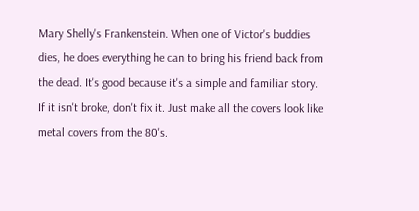Mary Shelly's Frankenstein. When one of Victor's buddies dies, he does everything he can to bring his friend back from the dead. It's good because it's a simple and familiar story. If it isn't broke, don't fix it. Just make all the covers look like metal covers from the 80's.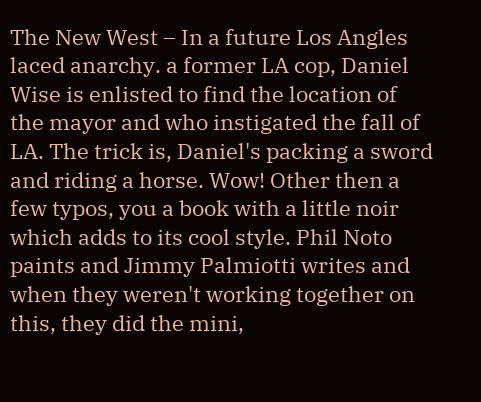The New West – In a future Los Angles laced anarchy. a former LA cop, Daniel Wise is enlisted to find the location of the mayor and who instigated the fall of LA. The trick is, Daniel's packing a sword and riding a horse. Wow! Other then a few typos, you a book with a little noir which adds to its cool style. Phil Noto paints and Jimmy Palmiotti writes and when they weren't working together on this, they did the mini,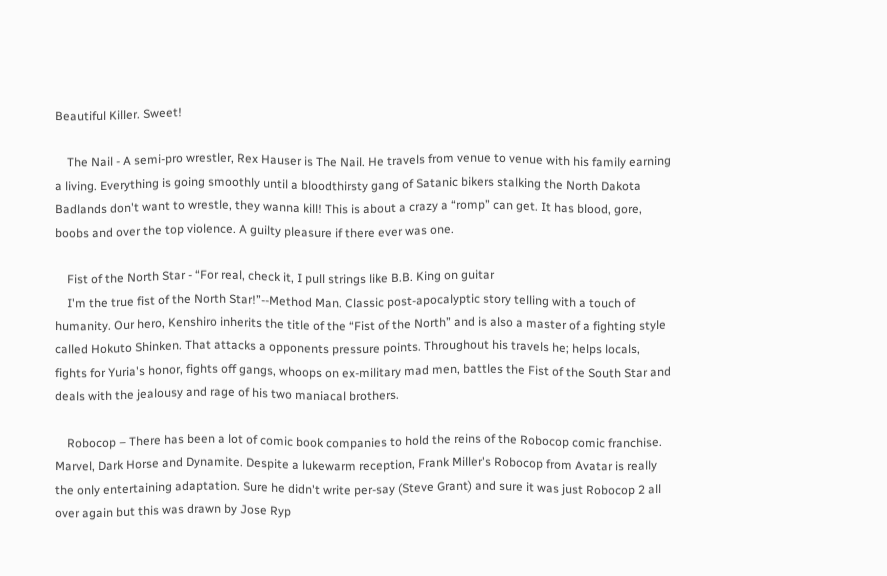Beautiful Killer. Sweet!

    The Nail - A semi-pro wrestler, Rex Hauser is The Nail. He travels from venue to venue with his family earning a living. Everything is going smoothly until a bloodthirsty gang of Satanic bikers stalking the North Dakota Badlands don't want to wrestle, they wanna kill! This is about a crazy a “romp” can get. It has blood, gore, boobs and over the top violence. A guilty pleasure if there ever was one.

    Fist of the North Star - “For real, check it, I pull strings like B.B. King on guitar
    I'm the true fist of the North Star!”--Method Man. Classic post-apocalyptic story telling with a touch of humanity. Our hero, Kenshiro inherits the title of the “Fist of the North” and is also a master of a fighting style called Hokuto Shinken. That attacks a opponents pressure points. Throughout his travels he; helps locals, fights for Yuria's honor, fights off gangs, whoops on ex-military mad men, battles the Fist of the South Star and deals with the jealousy and rage of his two maniacal brothers.

    Robocop – There has been a lot of comic book companies to hold the reins of the Robocop comic franchise. Marvel, Dark Horse and Dynamite. Despite a lukewarm reception, Frank Miller's Robocop from Avatar is really the only entertaining adaptation. Sure he didn't write per-say (Steve Grant) and sure it was just Robocop 2 all over again but this was drawn by Jose Ryp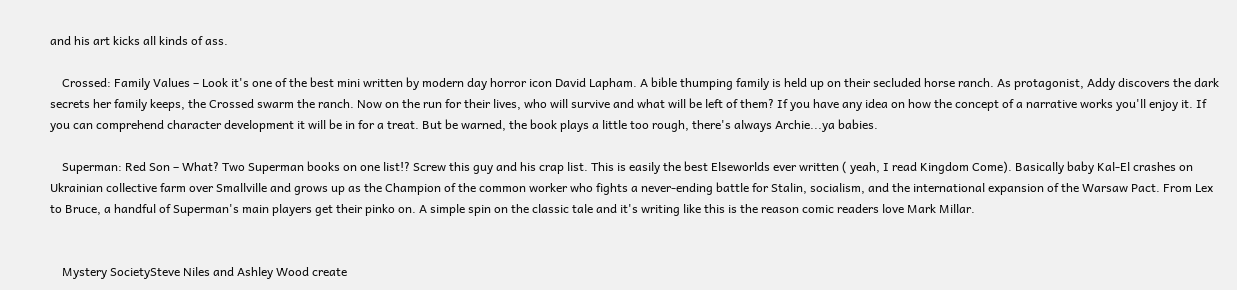and his art kicks all kinds of ass.

    Crossed: Family Values – Look it's one of the best mini written by modern day horror icon David Lapham. A bible thumping family is held up on their secluded horse ranch. As protagonist, Addy discovers the dark secrets her family keeps, the Crossed swarm the ranch. Now on the run for their lives, who will survive and what will be left of them? If you have any idea on how the concept of a narrative works you'll enjoy it. If you can comprehend character development it will be in for a treat. But be warned, the book plays a little too rough, there's always Archie...ya babies.

    Superman: Red Son – What? Two Superman books on one list!? Screw this guy and his crap list. This is easily the best Elseworlds ever written ( yeah, I read Kingdom Come). Basically baby Kal-El crashes on Ukrainian collective farm over Smallville and grows up as the Champion of the common worker who fights a never-ending battle for Stalin, socialism, and the international expansion of the Warsaw Pact. From Lex to Bruce, a handful of Superman's main players get their pinko on. A simple spin on the classic tale and it's writing like this is the reason comic readers love Mark Millar.


    Mystery SocietySteve Niles and Ashley Wood create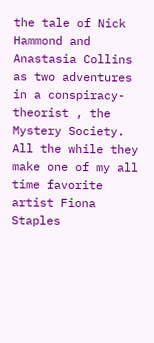the tale of Nick Hammond and Anastasia Collins as two adventures in a conspiracy-theorist , the Mystery Society. All the while they make one of my all time favorite artist Fiona Staples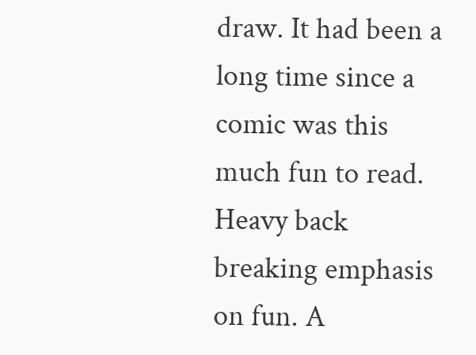draw. It had been a long time since a comic was this much fun to read. Heavy back breaking emphasis on fun. A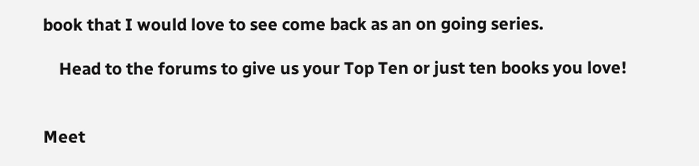book that I would love to see come back as an on going series.

    Head to the forums to give us your Top Ten or just ten books you love!


Meet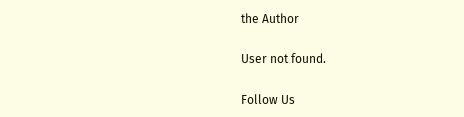the Author

User not found.

Follow Us